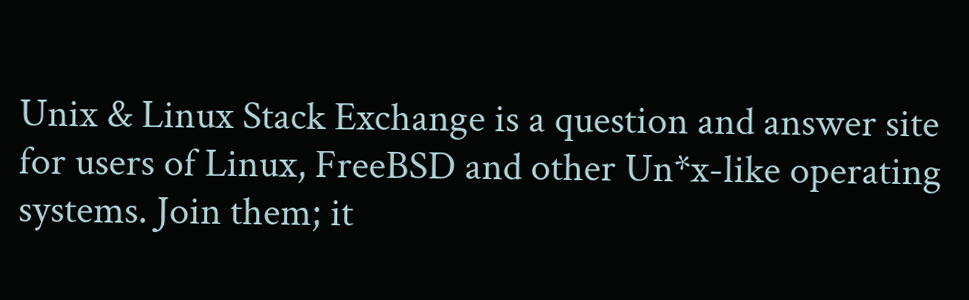Unix & Linux Stack Exchange is a question and answer site for users of Linux, FreeBSD and other Un*x-like operating systems. Join them; it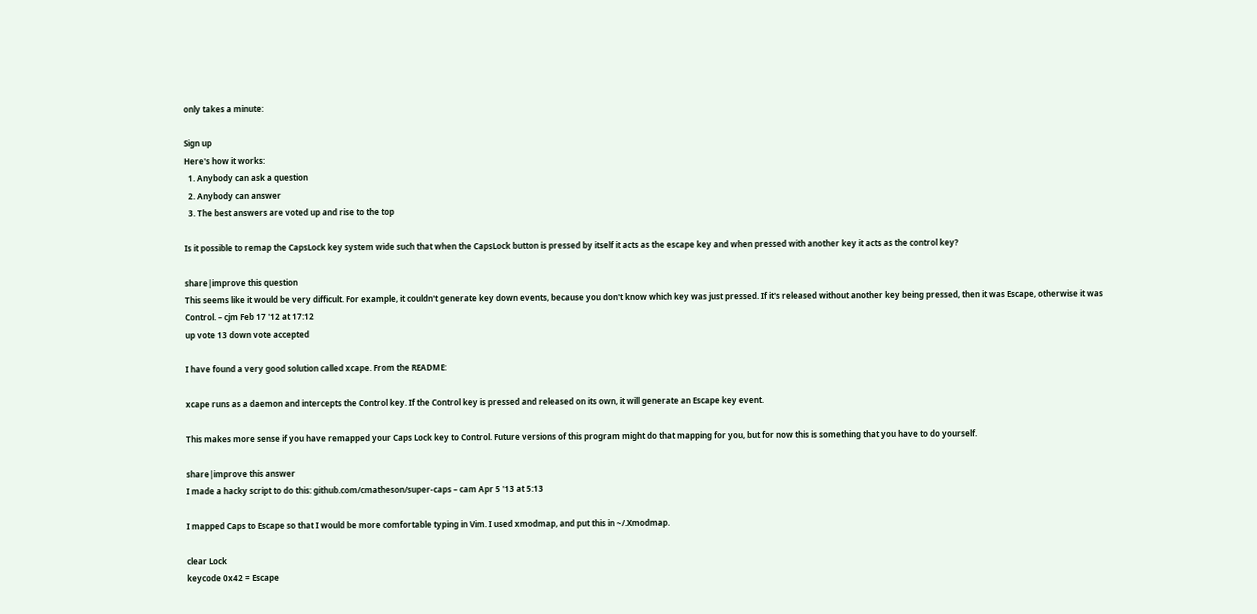only takes a minute:

Sign up
Here's how it works:
  1. Anybody can ask a question
  2. Anybody can answer
  3. The best answers are voted up and rise to the top

Is it possible to remap the CapsLock key system wide such that when the CapsLock button is pressed by itself it acts as the escape key and when pressed with another key it acts as the control key?

share|improve this question
This seems like it would be very difficult. For example, it couldn't generate key down events, because you don't know which key was just pressed. If it's released without another key being pressed, then it was Escape, otherwise it was Control. – cjm Feb 17 '12 at 17:12
up vote 13 down vote accepted

I have found a very good solution called xcape. From the README:

xcape runs as a daemon and intercepts the Control key. If the Control key is pressed and released on its own, it will generate an Escape key event.

This makes more sense if you have remapped your Caps Lock key to Control. Future versions of this program might do that mapping for you, but for now this is something that you have to do yourself.

share|improve this answer
I made a hacky script to do this: github.com/cmatheson/super-caps – cam Apr 5 '13 at 5:13

I mapped Caps to Escape so that I would be more comfortable typing in Vim. I used xmodmap, and put this in ~/.Xmodmap.

clear Lock
keycode 0x42 = Escape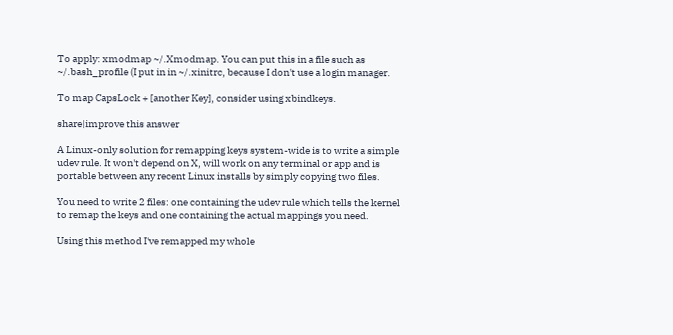To apply: xmodmap ~/.Xmodmap. You can put this in a file such as ~/.bash_profile (I put in in ~/.xinitrc, because I don't use a login manager.

To map CapsLock + [another Key], consider using xbindkeys.

share|improve this answer

A Linux-only solution for remapping keys system-wide is to write a simple udev rule. It won't depend on X, will work on any terminal or app and is portable between any recent Linux installs by simply copying two files.

You need to write 2 files: one containing the udev rule which tells the kernel to remap the keys and one containing the actual mappings you need.

Using this method I've remapped my whole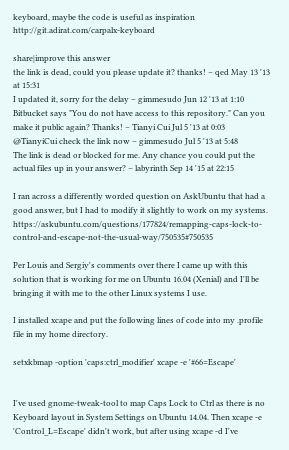keyboard, maybe the code is useful as inspiration http://git.adirat.com/carpalx-keyboard

share|improve this answer
the link is dead, could you please update it? thanks! – qed May 13 '13 at 15:31
I updated it, sorry for the delay – gimmesudo Jun 12 '13 at 1:10
Bitbucket says "You do not have access to this repository." Can you make it public again? Thanks! – Tianyi Cui Jul 5 '13 at 0:03
@TianyiCui check the link now – gimmesudo Jul 5 '13 at 5:48
The link is dead or blocked for me. Any chance you could put the actual files up in your answer? – labyrinth Sep 14 '15 at 22:15

I ran across a differently worded question on AskUbuntu that had a good answer, but I had to modify it slightly to work on my systems. https://askubuntu.com/questions/177824/remapping-caps-lock-to-control-and-escape-not-the-usual-way/750535#750535

Per Louis and Sergiy's comments over there I came up with this solution that is working for me on Ubuntu 16.04 (Xenial) and I'll be bringing it with me to the other Linux systems I use.

I installed xcape and put the following lines of code into my .profile file in my home directory.

setxkbmap -option 'caps:ctrl_modifier' xcape -e '#66=Escape'


I've used gnome-tweak-tool to map Caps Lock to Ctrl as there is no Keyboard layout in System Settings on Ubuntu 14.04. Then xcape -e 'Control_L=Escape' didn't work, but after using xcape -d I've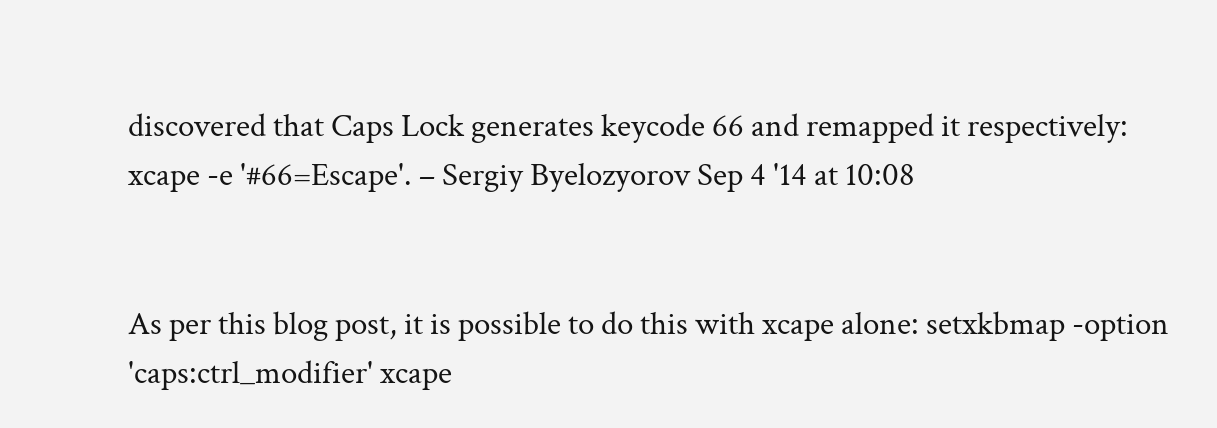discovered that Caps Lock generates keycode 66 and remapped it respectively: xcape -e '#66=Escape'. – Sergiy Byelozyorov Sep 4 '14 at 10:08


As per this blog post, it is possible to do this with xcape alone: setxkbmap -option 'caps:ctrl_modifier' xcape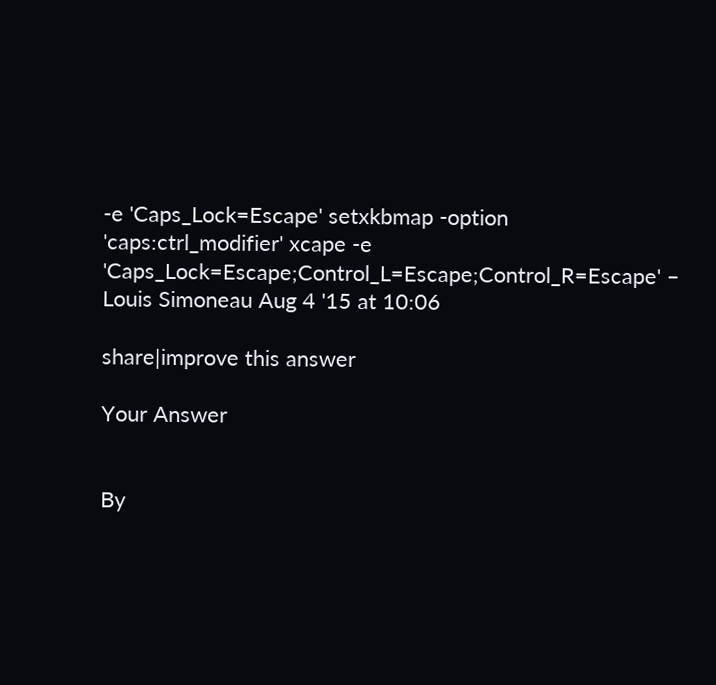-e 'Caps_Lock=Escape' setxkbmap -option 'caps:ctrl_modifier' xcape -e 'Caps_Lock=Escape;Control_L=Escape;Control_R=Escape' – Louis Simoneau Aug 4 '15 at 10:06

share|improve this answer

Your Answer


By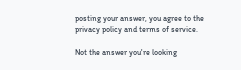posting your answer, you agree to the privacy policy and terms of service.

Not the answer you're looking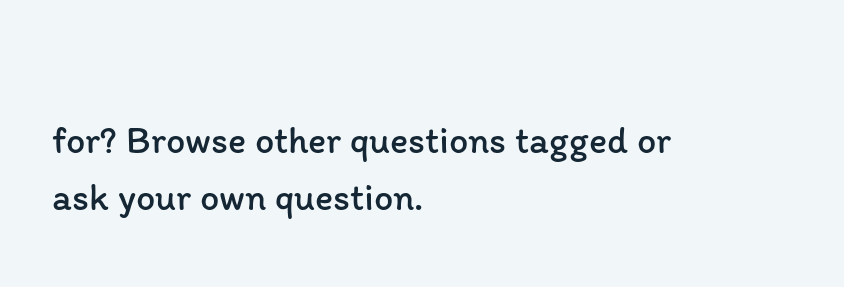for? Browse other questions tagged or ask your own question.